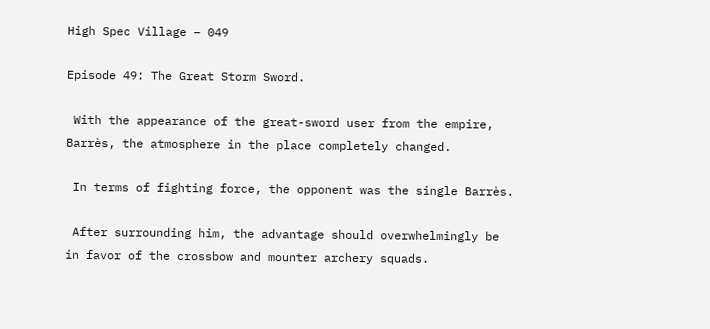High Spec Village – 049

Episode 49: The Great Storm Sword.

 With the appearance of the great-sword user from the empire, Barrès, the atmosphere in the place completely changed.

 In terms of fighting force, the opponent was the single Barrès.

 After surrounding him, the advantage should overwhelmingly be in favor of the crossbow and mounter archery squads.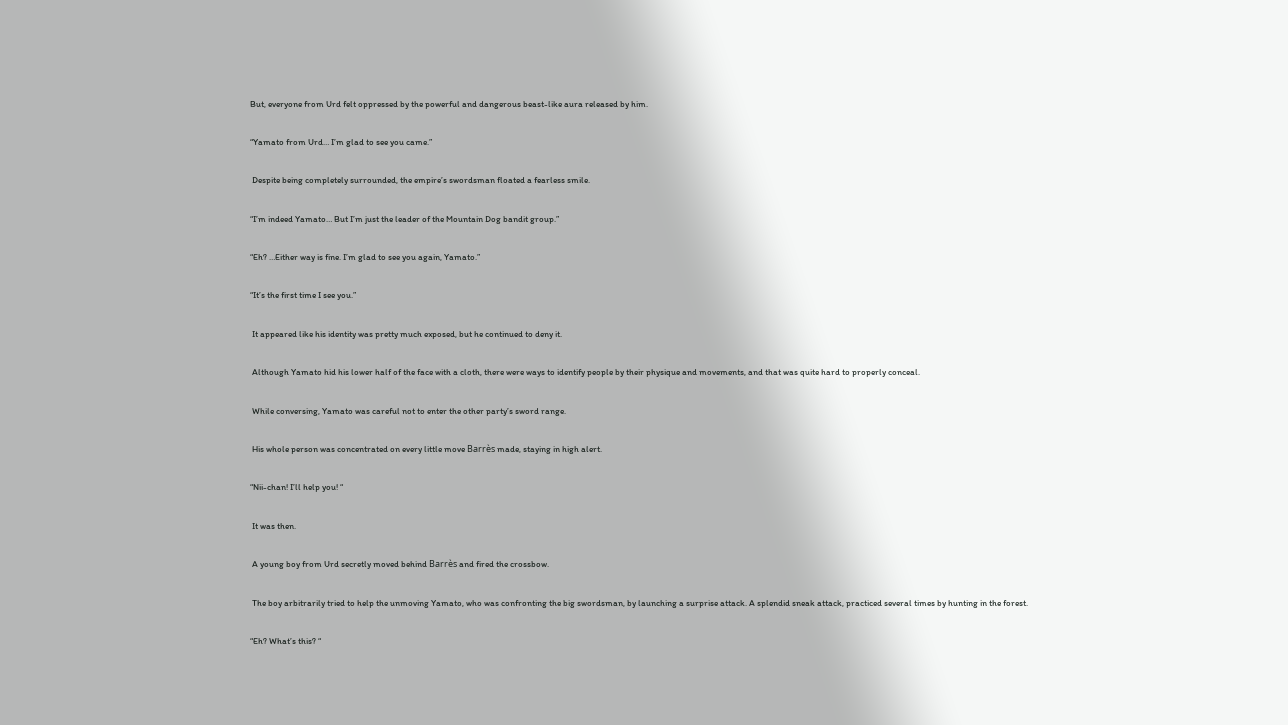But, everyone from Urd felt oppressed by the powerful and dangerous beast-like aura released by him.

“Yamato from Urd… I’m glad to see you came.”

 Despite being completely surrounded, the empire’s swordsman floated a fearless smile.

“I’m indeed Yamato… But I’m just the leader of the Mountain Dog bandit group.”

“Eh? …Either way is fine. I’m glad to see you again, Yamato.”

“It’s the first time I see you.”

 It appeared like his identity was pretty much exposed, but he continued to deny it.

 Although Yamato hid his lower half of the face with a cloth, there were ways to identify people by their physique and movements, and that was quite hard to properly conceal.

 While conversing, Yamato was careful not to enter the other party’s sword range.

 His whole person was concentrated on every little move Barrès made, staying in high alert.

“Nii-chan! I’ll help you! “

 It was then.

 A young boy from Urd secretly moved behind Barrès and fired the crossbow.

 The boy arbitrarily tried to help the unmoving Yamato, who was confronting the big swordsman, by launching a surprise attack. A splendid sneak attack, practiced several times by hunting in the forest.

“Eh? What’s this? “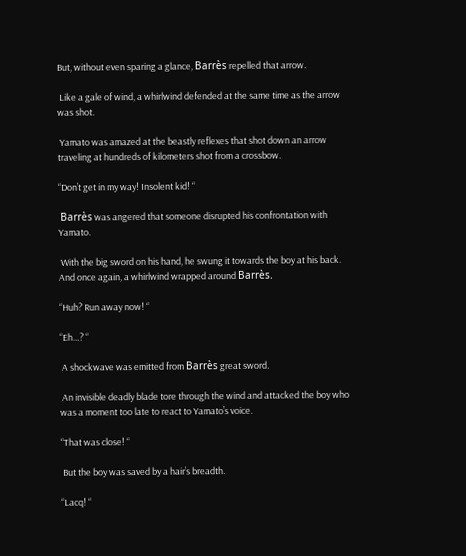But, without even sparing a glance, Barrès repelled that arrow.

 Like a gale of wind, a whirlwind defended at the same time as the arrow was shot.

 Yamato was amazed at the beastly reflexes that shot down an arrow traveling at hundreds of kilometers shot from a crossbow.

“Don’t get in my way! Insolent kid! “

 Barrès was angered that someone disrupted his confrontation with Yamato.

 With the big sword on his hand, he swung it towards the boy at his back. And once again, a whirlwind wrapped around Barrès.

“Huh? Run away now! “

“Eh…? “

 A shockwave was emitted from Barrès great sword.

 An invisible deadly blade tore through the wind and attacked the boy who was a moment too late to react to Yamato’s voice.

“That was close! “

 But the boy was saved by a hair’s breadth.

“Lacq! “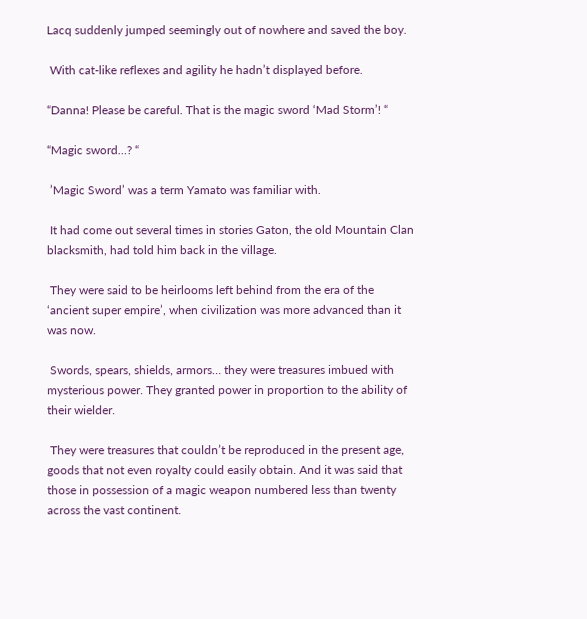Lacq suddenly jumped seemingly out of nowhere and saved the boy.

 With cat-like reflexes and agility he hadn’t displayed before.

“Danna! Please be careful. That is the magic sword ‘Mad Storm’! “

“Magic sword…? “

 ’Magic Sword’ was a term Yamato was familiar with.

 It had come out several times in stories Gaton, the old Mountain Clan blacksmith, had told him back in the village.

 They were said to be heirlooms left behind from the era of the ‘ancient super empire’, when civilization was more advanced than it was now.

 Swords, spears, shields, armors… they were treasures imbued with mysterious power. They granted power in proportion to the ability of their wielder.

 They were treasures that couldn’t be reproduced in the present age, goods that not even royalty could easily obtain. And it was said that those in possession of a magic weapon numbered less than twenty across the vast continent.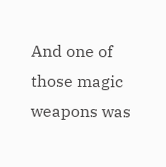And one of those magic weapons was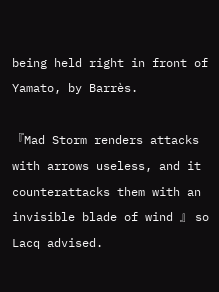being held right in front of Yamato, by Barrès.

『Mad Storm renders attacks with arrows useless, and it counterattacks them with an invisible blade of wind 』 so Lacq advised.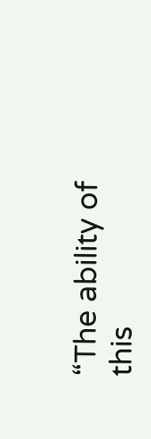“The ability of this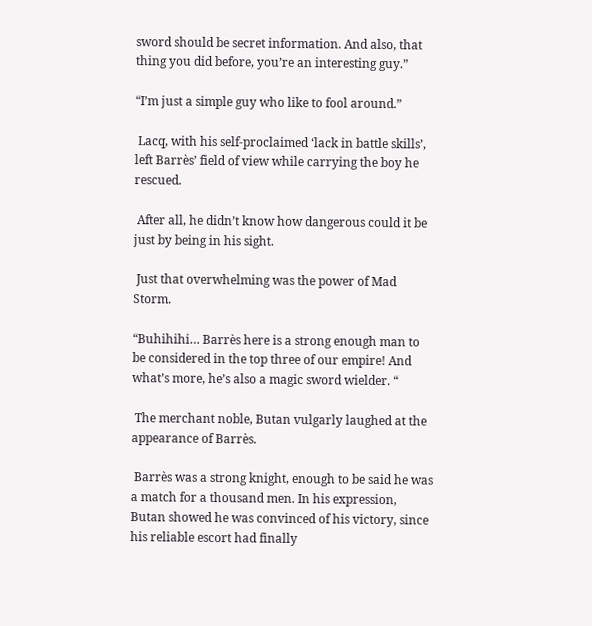sword should be secret information. And also, that thing you did before, you’re an interesting guy.”

“I’m just a simple guy who like to fool around.”

 Lacq, with his self-proclaimed ‘lack in battle skills’, left Barrès’ field of view while carrying the boy he rescued.

 After all, he didn’t know how dangerous could it be just by being in his sight.

 Just that overwhelming was the power of Mad Storm.

“Buhihihi… Barrès here is a strong enough man to be considered in the top three of our empire! And what’s more, he’s also a magic sword wielder. “

 The merchant noble, Butan vulgarly laughed at the appearance of Barrès.

 Barrès was a strong knight, enough to be said he was a match for a thousand men. In his expression, Butan showed he was convinced of his victory, since his reliable escort had finally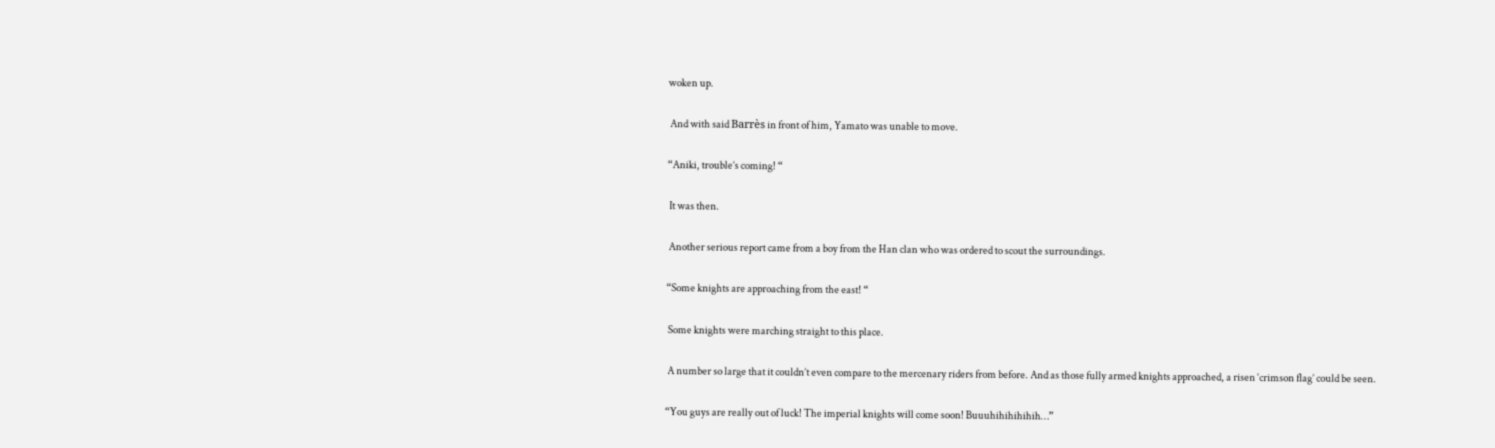woken up.

 And with said Barrès in front of him, Yamato was unable to move.

“Aniki, trouble’s coming! “

 It was then.

 Another serious report came from a boy from the Han clan who was ordered to scout the surroundings.

“Some knights are approaching from the east! “

 Some knights were marching straight to this place.

 A number so large that it couldn’t even compare to the mercenary riders from before. And as those fully armed knights approached, a risen ‘crimson flag’ could be seen.

“You guys are really out of luck! The imperial knights will come soon! Buuuhihihihihih…”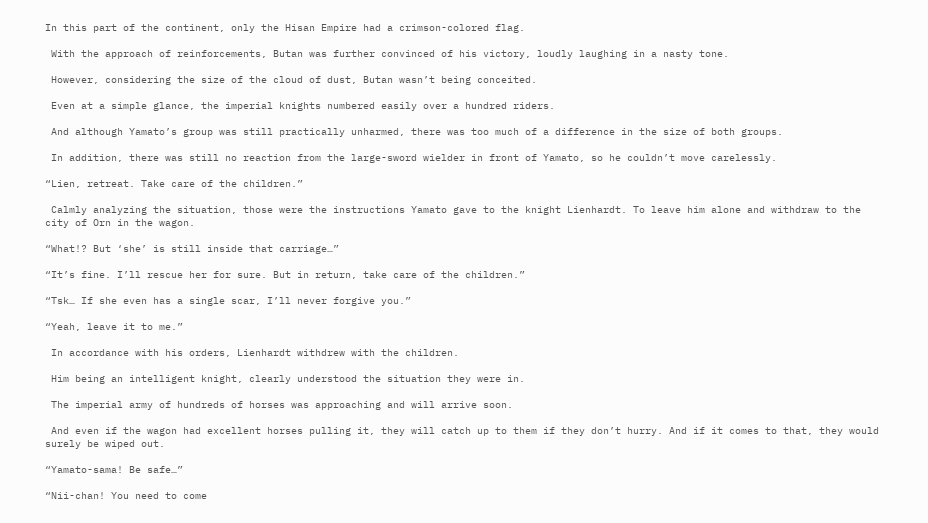In this part of the continent, only the Hisan Empire had a crimson-colored flag.

 With the approach of reinforcements, Butan was further convinced of his victory, loudly laughing in a nasty tone.

 However, considering the size of the cloud of dust, Butan wasn’t being conceited.

 Even at a simple glance, the imperial knights numbered easily over a hundred riders.

 And although Yamato’s group was still practically unharmed, there was too much of a difference in the size of both groups.

 In addition, there was still no reaction from the large-sword wielder in front of Yamato, so he couldn’t move carelessly.

“Lien, retreat. Take care of the children.”

 Calmly analyzing the situation, those were the instructions Yamato gave to the knight Lienhardt. To leave him alone and withdraw to the city of Orn in the wagon.

“What!? But ‘she’ is still inside that carriage…”

“It’s fine. I’ll rescue her for sure. But in return, take care of the children.”

“Tsk… If she even has a single scar, I’ll never forgive you.”

“Yeah, leave it to me.”

 In accordance with his orders, Lienhardt withdrew with the children.

 Him being an intelligent knight, clearly understood the situation they were in.

 The imperial army of hundreds of horses was approaching and will arrive soon.

 And even if the wagon had excellent horses pulling it, they will catch up to them if they don’t hurry. And if it comes to that, they would surely be wiped out.

“Yamato-sama! Be safe…”

“Nii-chan! You need to come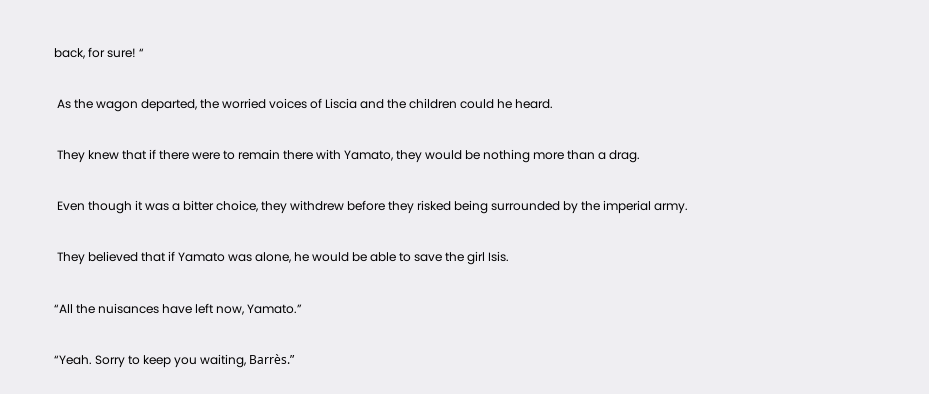back, for sure! “

 As the wagon departed, the worried voices of Liscia and the children could he heard.

 They knew that if there were to remain there with Yamato, they would be nothing more than a drag.

 Even though it was a bitter choice, they withdrew before they risked being surrounded by the imperial army.

 They believed that if Yamato was alone, he would be able to save the girl Isis.

“All the nuisances have left now, Yamato.”

“Yeah. Sorry to keep you waiting, Barrès.”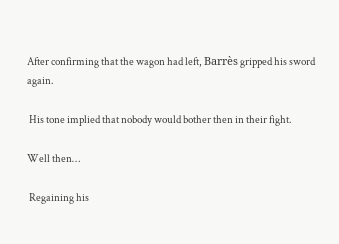After confirming that the wagon had left, Barrès gripped his sword again.

 His tone implied that nobody would bother then in their fight.

Well then…

 Regaining his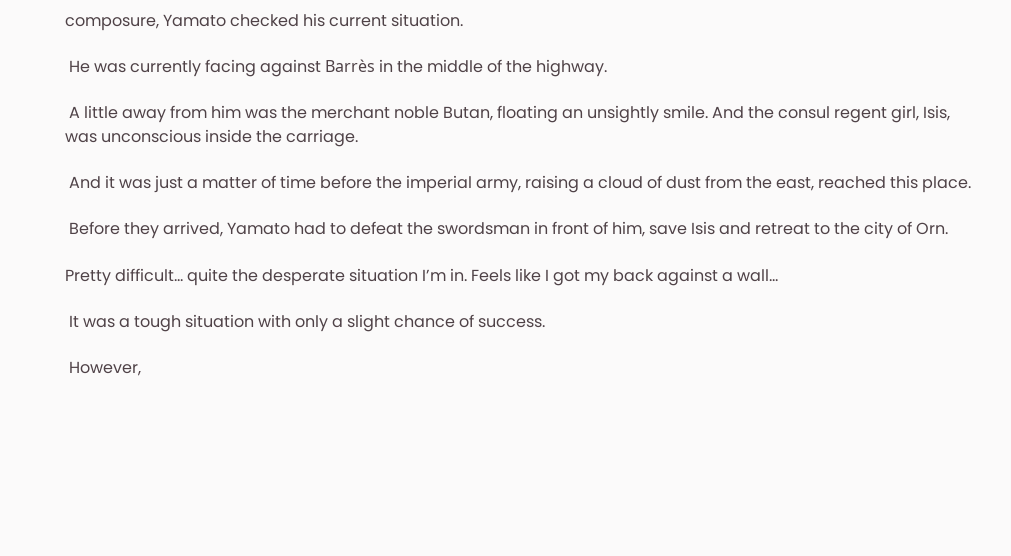composure, Yamato checked his current situation.

 He was currently facing against Barrès in the middle of the highway.

 A little away from him was the merchant noble Butan, floating an unsightly smile. And the consul regent girl, Isis, was unconscious inside the carriage.

 And it was just a matter of time before the imperial army, raising a cloud of dust from the east, reached this place.

 Before they arrived, Yamato had to defeat the swordsman in front of him, save Isis and retreat to the city of Orn.

Pretty difficult… quite the desperate situation I’m in. Feels like I got my back against a wall…

 It was a tough situation with only a slight chance of success.

 However,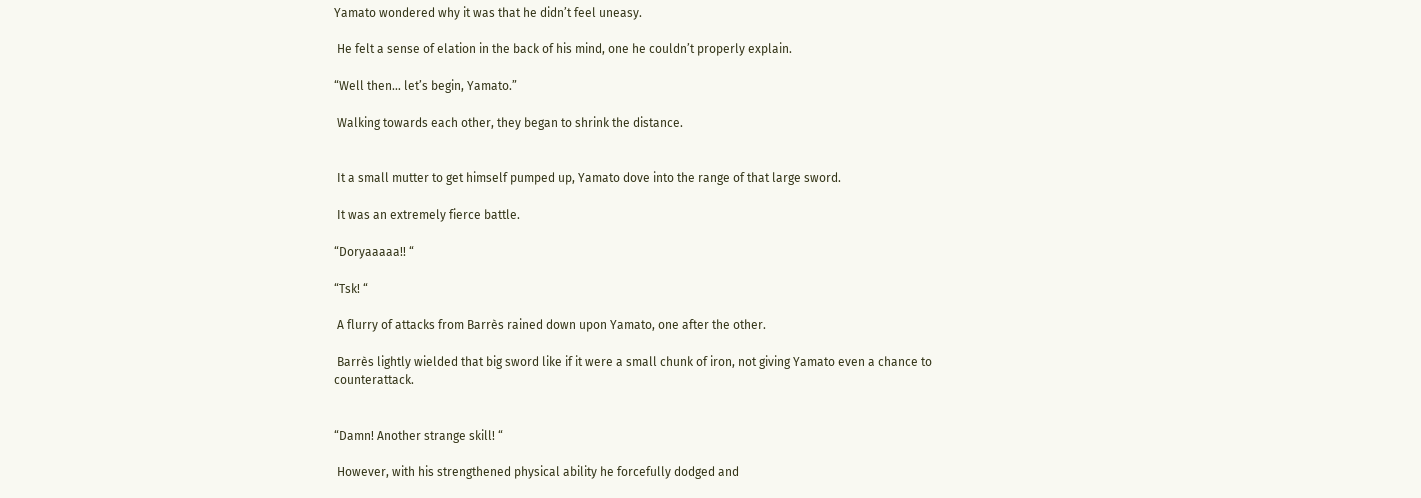Yamato wondered why it was that he didn’t feel uneasy.

 He felt a sense of elation in the back of his mind, one he couldn’t properly explain.

“Well then… let’s begin, Yamato.”

 Walking towards each other, they began to shrink the distance.


 It a small mutter to get himself pumped up, Yamato dove into the range of that large sword.

 It was an extremely fierce battle.

“Doryaaaaa!! “

“Tsk! “

 A flurry of attacks from Barrès rained down upon Yamato, one after the other.

 Barrès lightly wielded that big sword like if it were a small chunk of iron, not giving Yamato even a chance to counterattack.


“Damn! Another strange skill! “

 However, with his strengthened physical ability he forcefully dodged and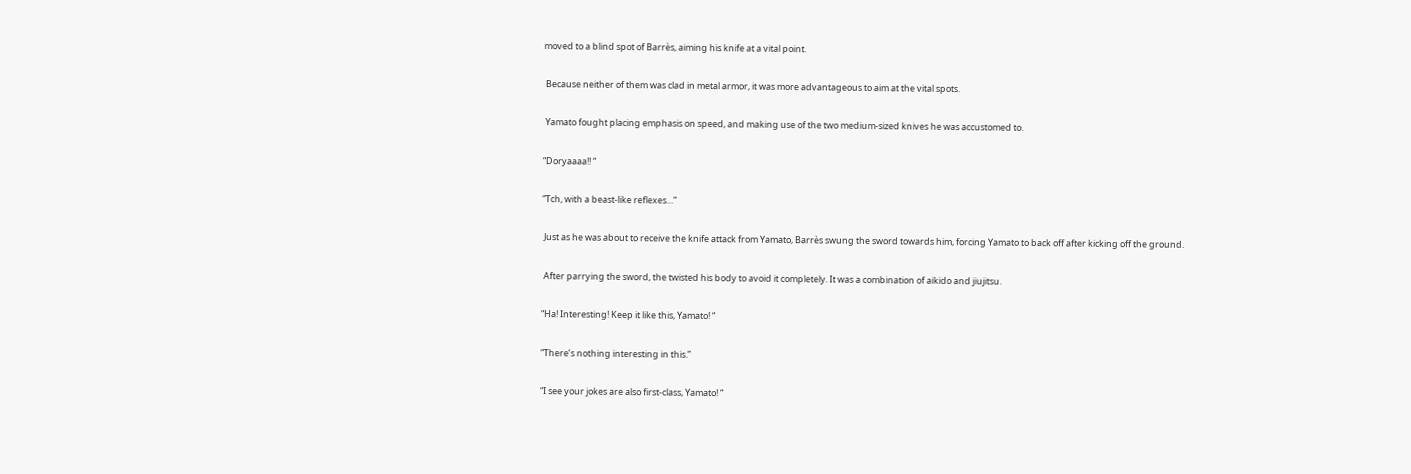moved to a blind spot of Barrès, aiming his knife at a vital point.

 Because neither of them was clad in metal armor, it was more advantageous to aim at the vital spots.

 Yamato fought placing emphasis on speed, and making use of the two medium-sized knives he was accustomed to.

“Doryaaaa!! “

“Tch, with a beast-like reflexes…”

 Just as he was about to receive the knife attack from Yamato, Barrès swung the sword towards him, forcing Yamato to back off after kicking off the ground.

 After parrying the sword, the twisted his body to avoid it completely. It was a combination of aikido and jiujitsu.

“Ha! Interesting! Keep it like this, Yamato! “

“There’s nothing interesting in this.”

“I see your jokes are also first-class, Yamato! “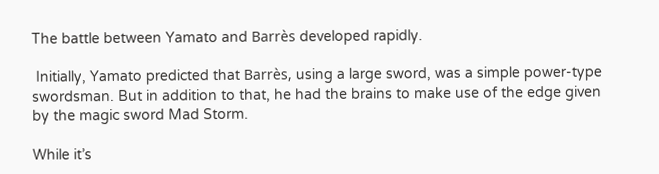The battle between Yamato and Barrès developed rapidly.

 Initially, Yamato predicted that Barrès, using a large sword, was a simple power-type swordsman. But in addition to that, he had the brains to make use of the edge given by the magic sword Mad Storm.

While it’s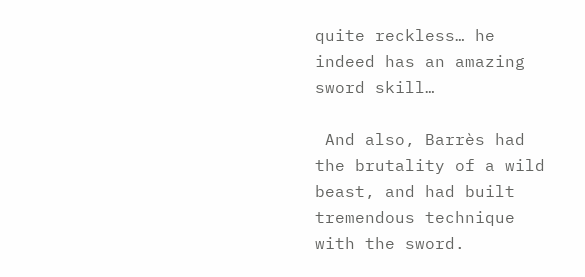quite reckless… he indeed has an amazing sword skill…

 And also, Barrès had the brutality of a wild beast, and had built tremendous technique with the sword.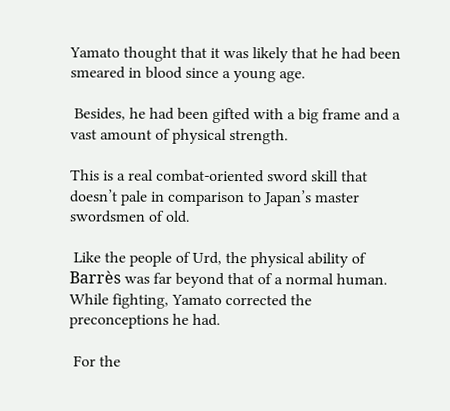Yamato thought that it was likely that he had been smeared in blood since a young age.

 Besides, he had been gifted with a big frame and a vast amount of physical strength.

This is a real combat-oriented sword skill that doesn’t pale in comparison to Japan’s master swordsmen of old.

 Like the people of Urd, the physical ability of Barrès was far beyond that of a normal human. While fighting, Yamato corrected the preconceptions he had.

 For the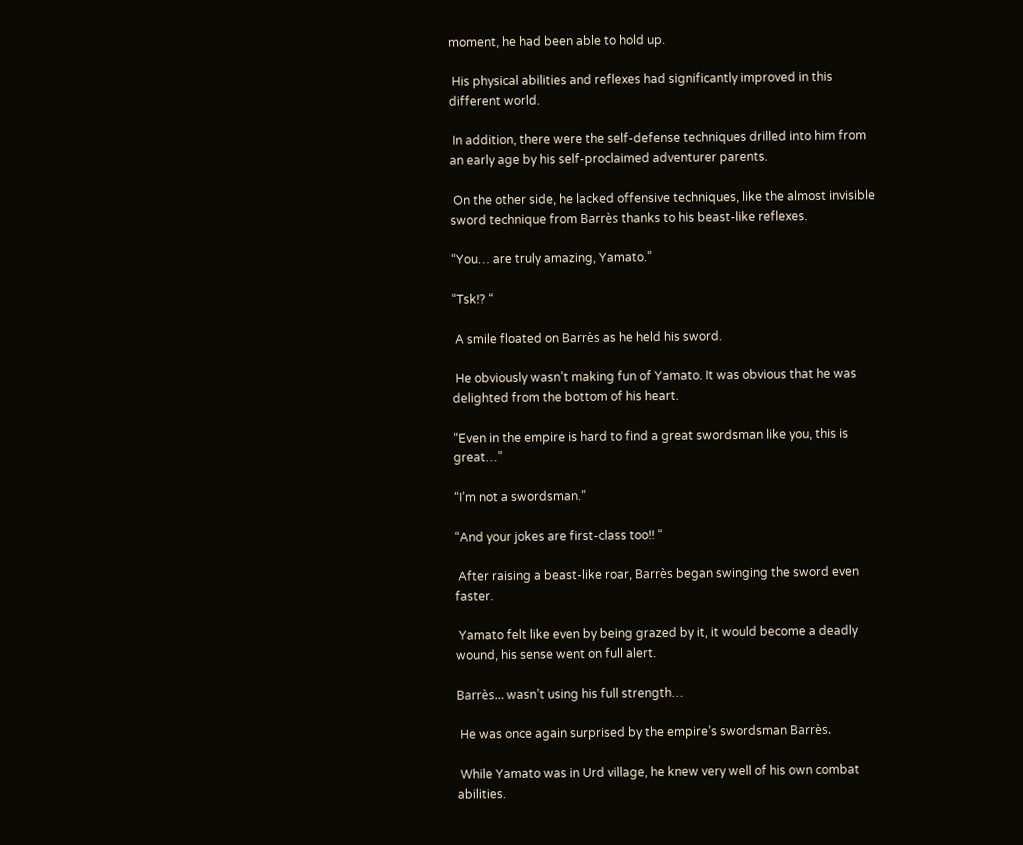moment, he had been able to hold up.

 His physical abilities and reflexes had significantly improved in this different world.

 In addition, there were the self-defense techniques drilled into him from an early age by his self-proclaimed adventurer parents.

 On the other side, he lacked offensive techniques, like the almost invisible sword technique from Barrès thanks to his beast-like reflexes.

“You… are truly amazing, Yamato.”

“Tsk!? “

 A smile floated on Barrès as he held his sword.

 He obviously wasn’t making fun of Yamato. It was obvious that he was delighted from the bottom of his heart.

“Even in the empire is hard to find a great swordsman like you, this is great…”

“I’m not a swordsman.”

“And your jokes are first-class too!! “

 After raising a beast-like roar, Barrès began swinging the sword even faster.

 Yamato felt like even by being grazed by it, it would become a deadly wound, his sense went on full alert.

Barrès… wasn’t using his full strength…

 He was once again surprised by the empire’s swordsman Barrès.

 While Yamato was in Urd village, he knew very well of his own combat abilities.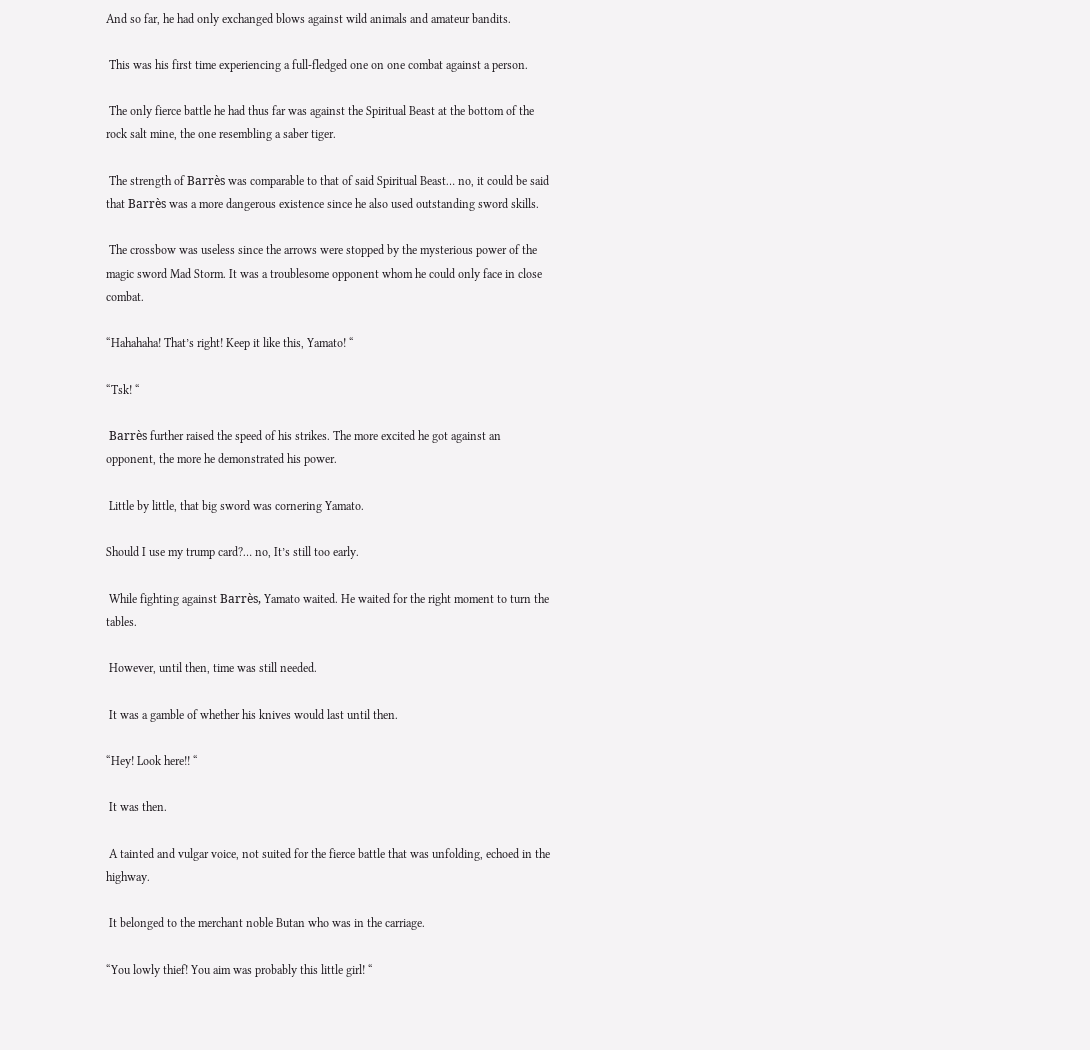And so far, he had only exchanged blows against wild animals and amateur bandits.

 This was his first time experiencing a full-fledged one on one combat against a person.

 The only fierce battle he had thus far was against the Spiritual Beast at the bottom of the rock salt mine, the one resembling a saber tiger.

 The strength of Barrès was comparable to that of said Spiritual Beast… no, it could be said that Barrès was a more dangerous existence since he also used outstanding sword skills.

 The crossbow was useless since the arrows were stopped by the mysterious power of the magic sword Mad Storm. It was a troublesome opponent whom he could only face in close combat.

“Hahahaha! That’s right! Keep it like this, Yamato! “

“Tsk! “

 Barrès further raised the speed of his strikes. The more excited he got against an opponent, the more he demonstrated his power.

 Little by little, that big sword was cornering Yamato.

Should I use my trump card?… no, It’s still too early.

 While fighting against Barrès, Yamato waited. He waited for the right moment to turn the tables.

 However, until then, time was still needed.

 It was a gamble of whether his knives would last until then.

“Hey! Look here!! “

 It was then.

 A tainted and vulgar voice, not suited for the fierce battle that was unfolding, echoed in the highway.

 It belonged to the merchant noble Butan who was in the carriage.

“You lowly thief! You aim was probably this little girl! “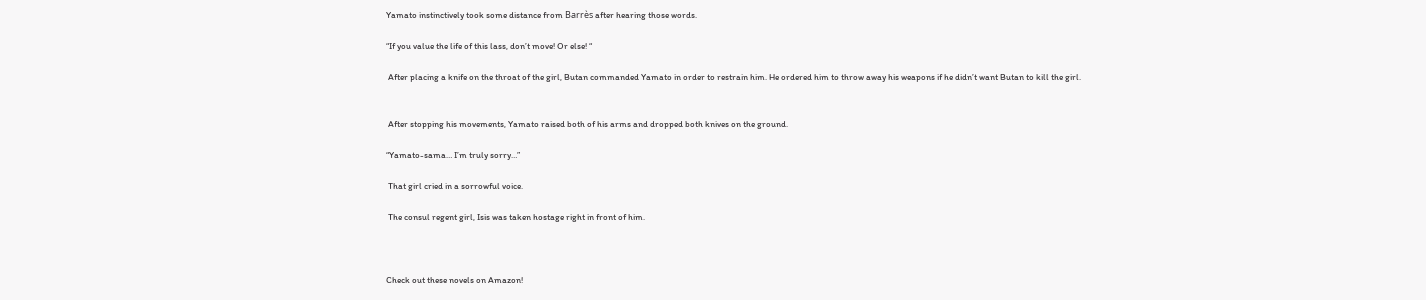Yamato instinctively took some distance from Barrès after hearing those words.

“If you value the life of this lass, don’t move! Or else! “

 After placing a knife on the throat of the girl, Butan commanded Yamato in order to restrain him. He ordered him to throw away his weapons if he didn’t want Butan to kill the girl.


 After stopping his movements, Yamato raised both of his arms and dropped both knives on the ground.

“Yamato-sama… I’m truly sorry…”

 That girl cried in a sorrowful voice.

 The consul regent girl, Isis was taken hostage right in front of him.



Check out these novels on Amazon!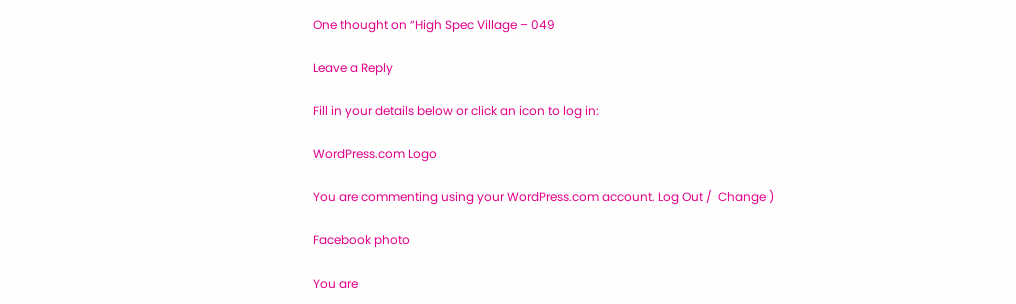One thought on “High Spec Village – 049

Leave a Reply

Fill in your details below or click an icon to log in:

WordPress.com Logo

You are commenting using your WordPress.com account. Log Out /  Change )

Facebook photo

You are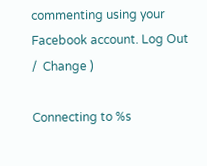commenting using your Facebook account. Log Out /  Change )

Connecting to %s